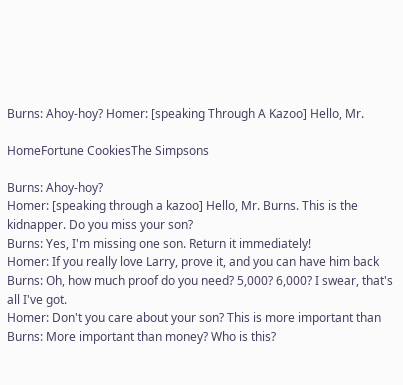Burns: Ahoy-hoy? Homer: [speaking Through A Kazoo] Hello, Mr.

HomeFortune CookiesThe Simpsons

Burns: Ahoy-hoy?
Homer: [speaking through a kazoo] Hello, Mr. Burns. This is the
kidnapper. Do you miss your son?
Burns: Yes, I'm missing one son. Return it immediately!
Homer: If you really love Larry, prove it, and you can have him back
Burns: Oh, how much proof do you need? 5,000? 6,000? I swear, that's
all I've got.
Homer: Don't you care about your son? This is more important than
Burns: More important than money? Who is this?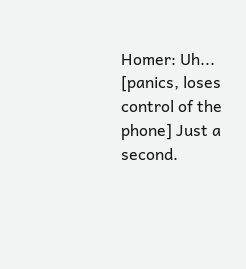Homer: Uh... [panics, loses control of the phone] Just a second.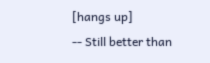[hangs up]
-- Still better than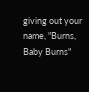giving out your name, "Burns,
Baby Burns"